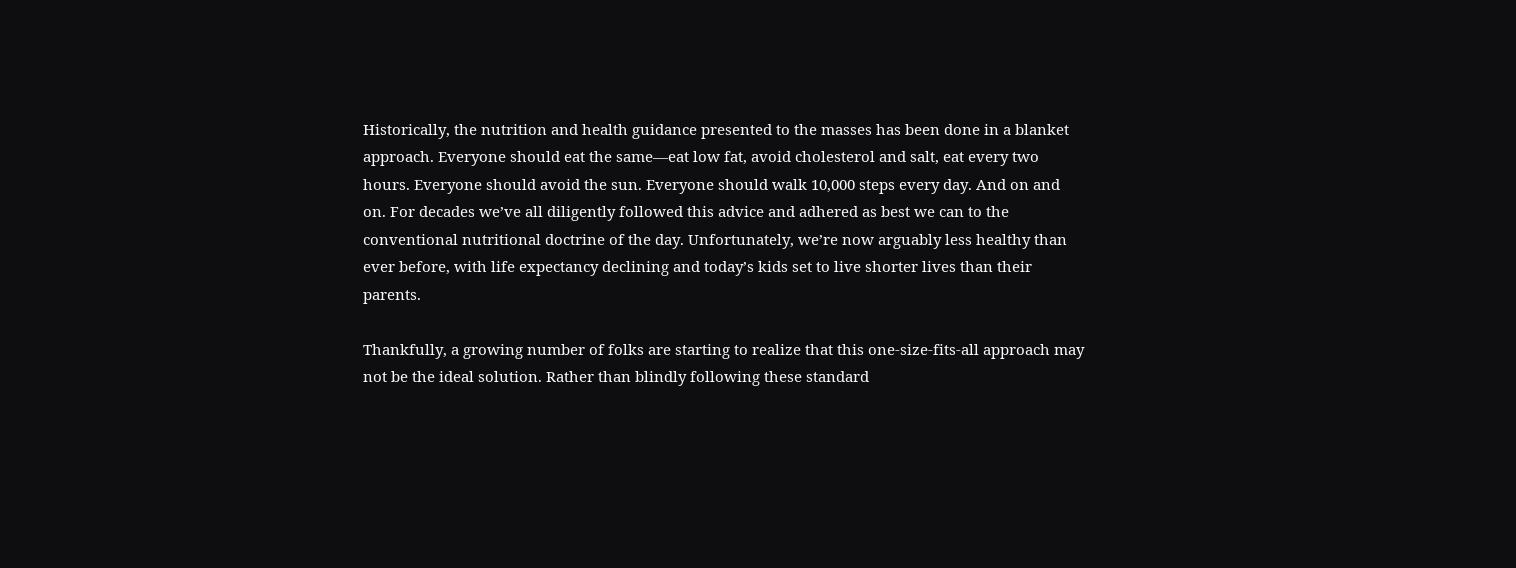Historically, the nutrition and health guidance presented to the masses has been done in a blanket approach. Everyone should eat the same—eat low fat, avoid cholesterol and salt, eat every two hours. Everyone should avoid the sun. Everyone should walk 10,000 steps every day. And on and on. For decades we’ve all diligently followed this advice and adhered as best we can to the conventional nutritional doctrine of the day. Unfortunately, we’re now arguably less healthy than ever before, with life expectancy declining and today’s kids set to live shorter lives than their parents.

Thankfully, a growing number of folks are starting to realize that this one-size-fits-all approach may not be the ideal solution. Rather than blindly following these standard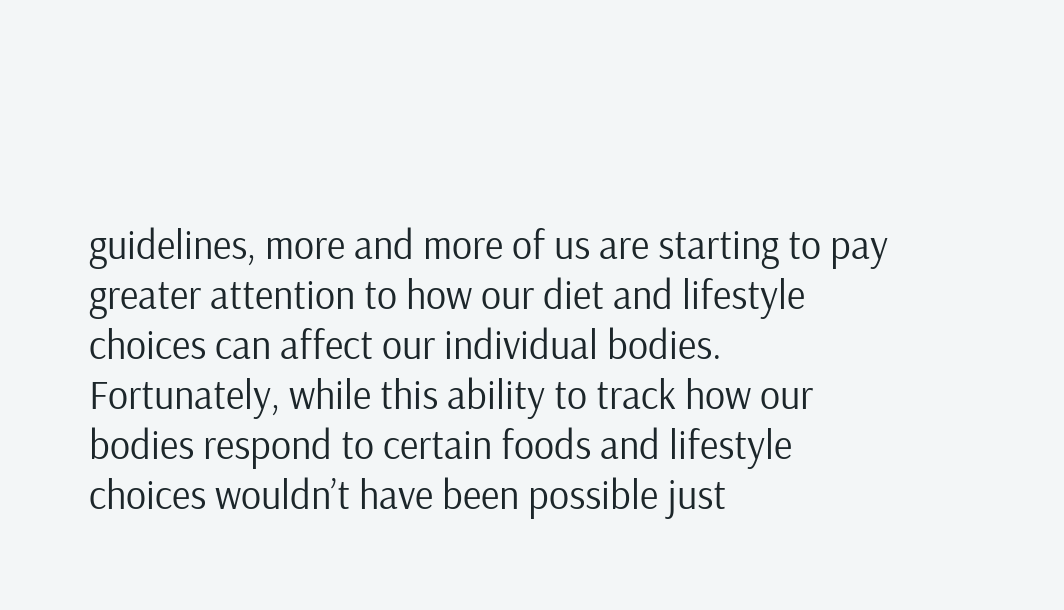guidelines, more and more of us are starting to pay greater attention to how our diet and lifestyle choices can affect our individual bodies. Fortunately, while this ability to track how our bodies respond to certain foods and lifestyle choices wouldn’t have been possible just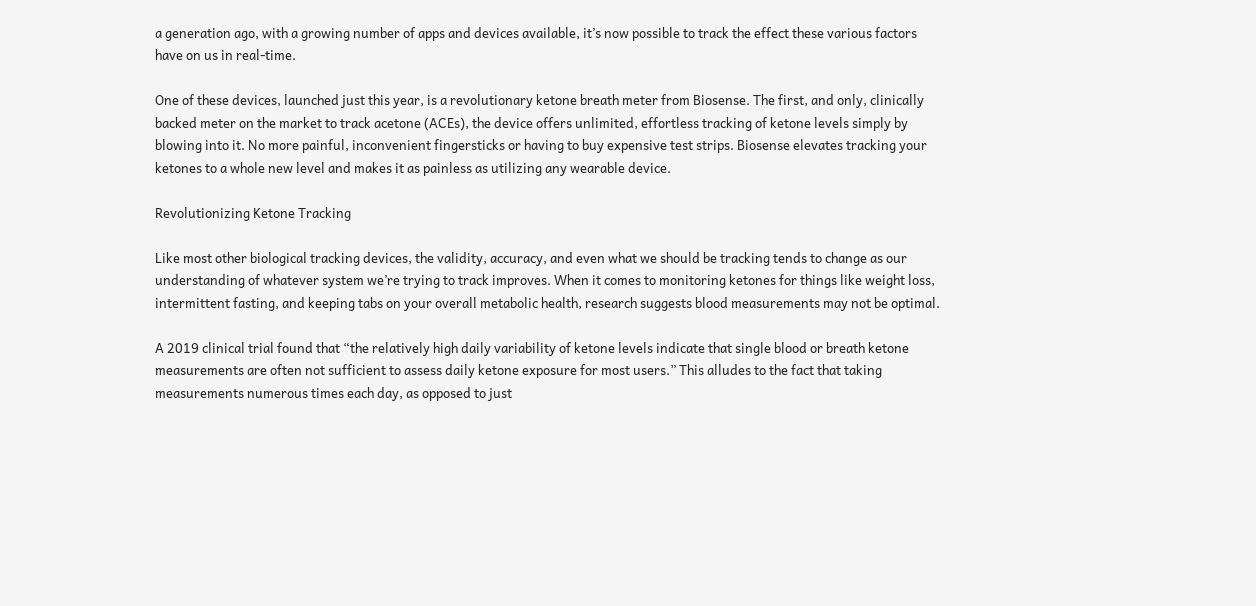a generation ago, with a growing number of apps and devices available, it’s now possible to track the effect these various factors have on us in real-time.

One of these devices, launched just this year, is a revolutionary ketone breath meter from Biosense. The first, and only, clinically backed meter on the market to track acetone (ACEs), the device offers unlimited, effortless tracking of ketone levels simply by blowing into it. No more painful, inconvenient fingersticks or having to buy expensive test strips. Biosense elevates tracking your ketones to a whole new level and makes it as painless as utilizing any wearable device.

Revolutionizing Ketone Tracking

Like most other biological tracking devices, the validity, accuracy, and even what we should be tracking tends to change as our understanding of whatever system we’re trying to track improves. When it comes to monitoring ketones for things like weight loss, intermittent fasting, and keeping tabs on your overall metabolic health, research suggests blood measurements may not be optimal.

A 2019 clinical trial found that “the relatively high daily variability of ketone levels indicate that single blood or breath ketone measurements are often not sufficient to assess daily ketone exposure for most users.” This alludes to the fact that taking measurements numerous times each day, as opposed to just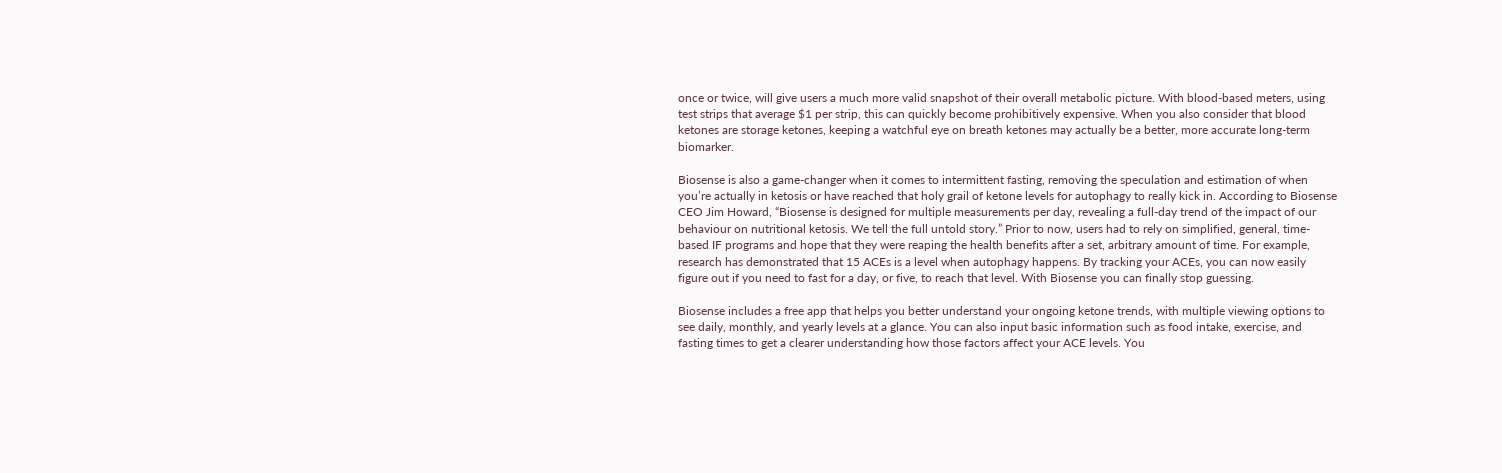once or twice, will give users a much more valid snapshot of their overall metabolic picture. With blood-based meters, using test strips that average $1 per strip, this can quickly become prohibitively expensive. When you also consider that blood ketones are storage ketones, keeping a watchful eye on breath ketones may actually be a better, more accurate long-term biomarker.

Biosense is also a game-changer when it comes to intermittent fasting, removing the speculation and estimation of when you’re actually in ketosis or have reached that holy grail of ketone levels for autophagy to really kick in. According to Biosense CEO Jim Howard, “Biosense is designed for multiple measurements per day, revealing a full-day trend of the impact of our behaviour on nutritional ketosis. We tell the full untold story.” Prior to now, users had to rely on simplified, general, time-based IF programs and hope that they were reaping the health benefits after a set, arbitrary amount of time. For example, research has demonstrated that 15 ACEs is a level when autophagy happens. By tracking your ACEs, you can now easily figure out if you need to fast for a day, or five, to reach that level. With Biosense you can finally stop guessing.

Biosense includes a free app that helps you better understand your ongoing ketone trends, with multiple viewing options to see daily, monthly, and yearly levels at a glance. You can also input basic information such as food intake, exercise, and fasting times to get a clearer understanding how those factors affect your ACE levels. You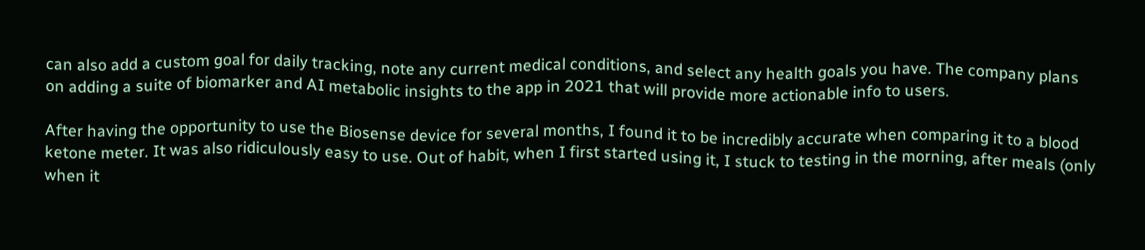can also add a custom goal for daily tracking, note any current medical conditions, and select any health goals you have. The company plans on adding a suite of biomarker and AI metabolic insights to the app in 2021 that will provide more actionable info to users.

After having the opportunity to use the Biosense device for several months, I found it to be incredibly accurate when comparing it to a blood ketone meter. It was also ridiculously easy to use. Out of habit, when I first started using it, I stuck to testing in the morning, after meals (only when it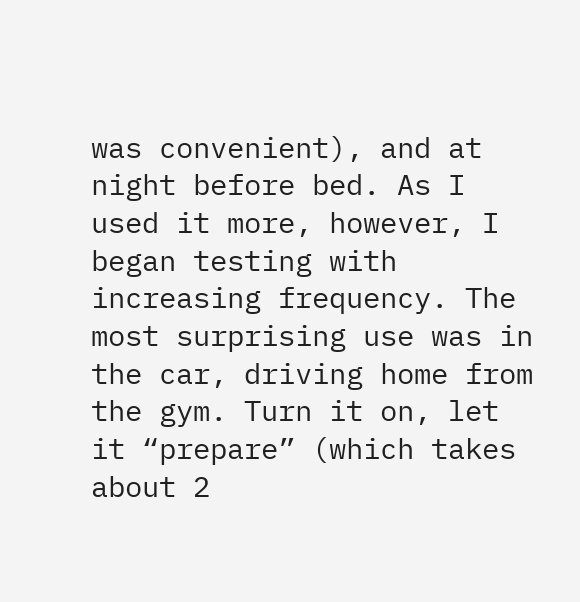was convenient), and at night before bed. As I used it more, however, I began testing with increasing frequency. The most surprising use was in the car, driving home from the gym. Turn it on, let it “prepare” (which takes about 2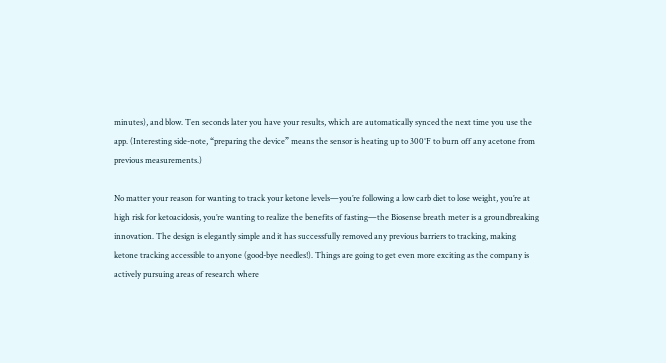minutes), and blow. Ten seconds later you have your results, which are automatically synced the next time you use the app. (Interesting side-note, “preparing the device” means the sensor is heating up to 300°F to burn off any acetone from previous measurements.)

No matter your reason for wanting to track your ketone levels—you’re following a low carb diet to lose weight, you’re at high risk for ketoacidosis, you’re wanting to realize the benefits of fasting—the Biosense breath meter is a groundbreaking innovation. The design is elegantly simple and it has successfully removed any previous barriers to tracking, making ketone tracking accessible to anyone (good-bye needles!). Things are going to get even more exciting as the company is actively pursuing areas of research where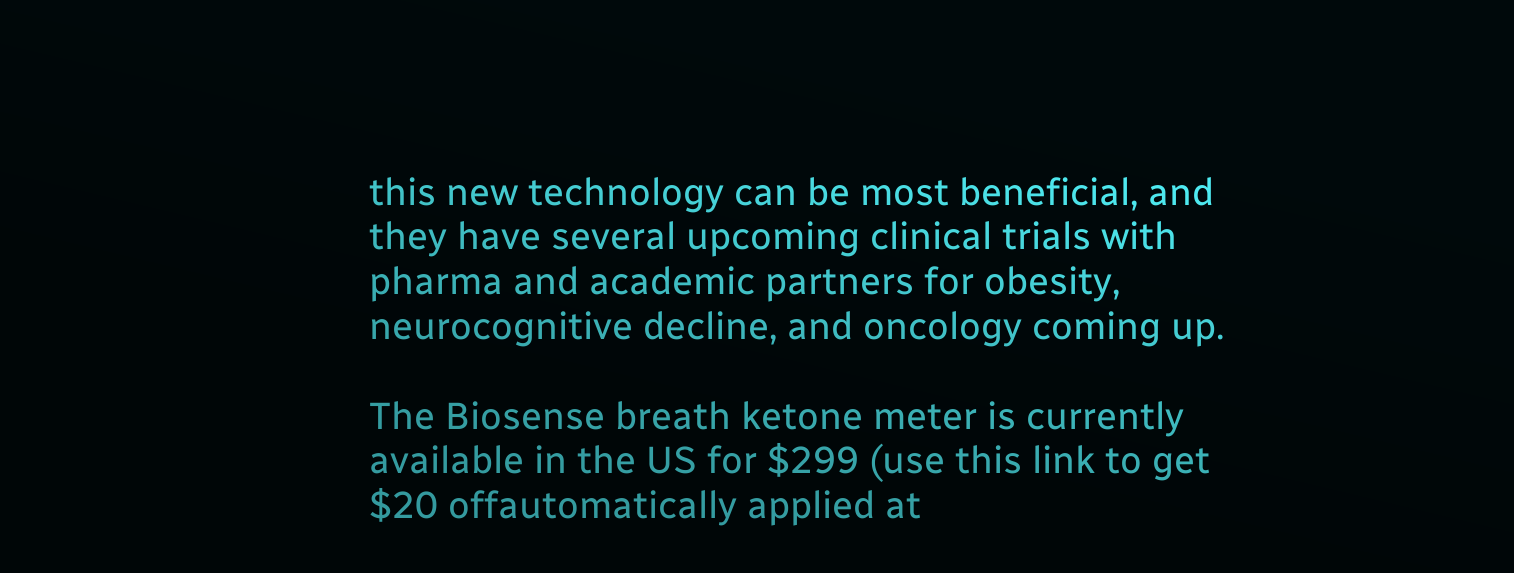this new technology can be most beneficial, and they have several upcoming clinical trials with pharma and academic partners for obesity, neurocognitive decline, and oncology coming up.

The Biosense breath ketone meter is currently available in the US for $299 (use this link to get $20 offautomatically applied at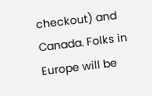checkout) and Canada. Folks in Europe will be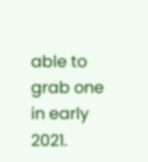able to grab one in early 2021.